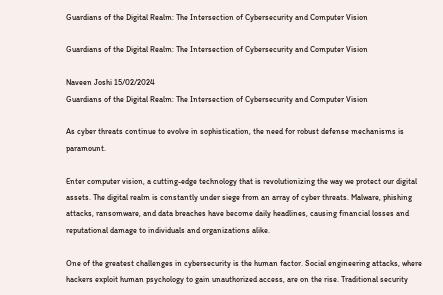Guardians of the Digital Realm: The Intersection of Cybersecurity and Computer Vision

Guardians of the Digital Realm: The Intersection of Cybersecurity and Computer Vision

Naveen Joshi 15/02/2024
Guardians of the Digital Realm: The Intersection of Cybersecurity and Computer Vision

As cyber threats continue to evolve in sophistication, the need for robust defense mechanisms is paramount.

Enter computer vision, a cutting-edge technology that is revolutionizing the way we protect our digital assets. The digital realm is constantly under siege from an array of cyber threats. Malware, phishing attacks, ransomware, and data breaches have become daily headlines, causing financial losses and reputational damage to individuals and organizations alike.

One of the greatest challenges in cybersecurity is the human factor. Social engineering attacks, where hackers exploit human psychology to gain unauthorized access, are on the rise. Traditional security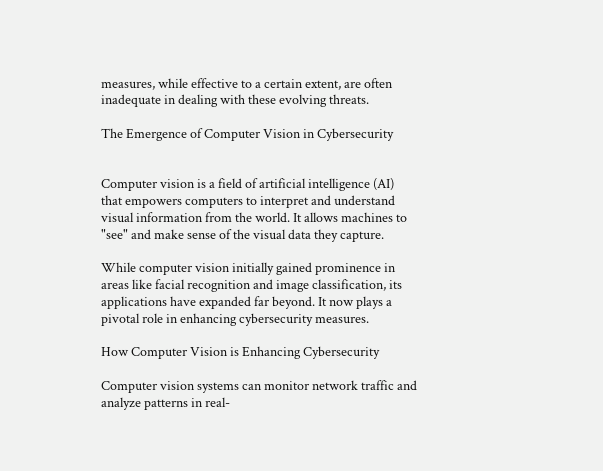measures, while effective to a certain extent, are often inadequate in dealing with these evolving threats.

The Emergence of Computer Vision in Cybersecurity


Computer vision is a field of artificial intelligence (AI) that empowers computers to interpret and understand visual information from the world. It allows machines to "see" and make sense of the visual data they capture.

While computer vision initially gained prominence in areas like facial recognition and image classification, its applications have expanded far beyond. It now plays a pivotal role in enhancing cybersecurity measures.

How Computer Vision is Enhancing Cybersecurity

Computer vision systems can monitor network traffic and analyze patterns in real-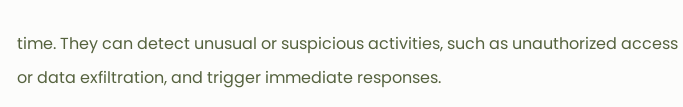time. They can detect unusual or suspicious activities, such as unauthorized access or data exfiltration, and trigger immediate responses.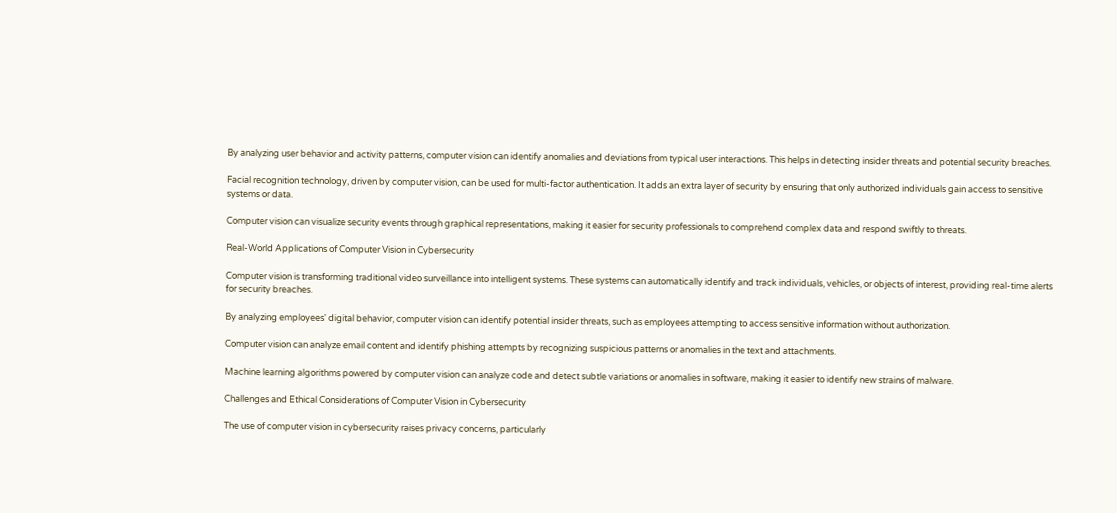By analyzing user behavior and activity patterns, computer vision can identify anomalies and deviations from typical user interactions. This helps in detecting insider threats and potential security breaches.

Facial recognition technology, driven by computer vision, can be used for multi-factor authentication. It adds an extra layer of security by ensuring that only authorized individuals gain access to sensitive systems or data.

Computer vision can visualize security events through graphical representations, making it easier for security professionals to comprehend complex data and respond swiftly to threats.

Real-World Applications of Computer Vision in Cybersecurity

Computer vision is transforming traditional video surveillance into intelligent systems. These systems can automatically identify and track individuals, vehicles, or objects of interest, providing real-time alerts for security breaches.

By analyzing employees' digital behavior, computer vision can identify potential insider threats, such as employees attempting to access sensitive information without authorization.

Computer vision can analyze email content and identify phishing attempts by recognizing suspicious patterns or anomalies in the text and attachments.

Machine learning algorithms powered by computer vision can analyze code and detect subtle variations or anomalies in software, making it easier to identify new strains of malware.

Challenges and Ethical Considerations of Computer Vision in Cybersecurity

The use of computer vision in cybersecurity raises privacy concerns, particularly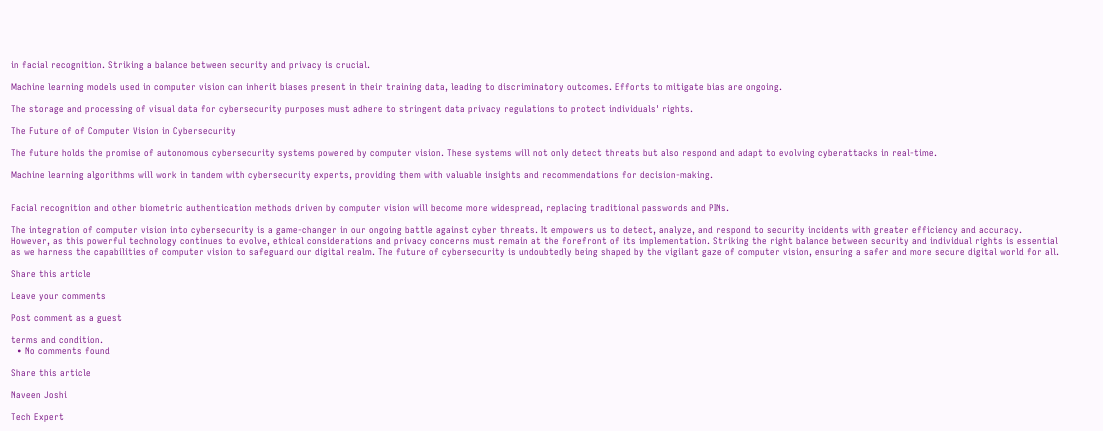in facial recognition. Striking a balance between security and privacy is crucial.

Machine learning models used in computer vision can inherit biases present in their training data, leading to discriminatory outcomes. Efforts to mitigate bias are ongoing.

The storage and processing of visual data for cybersecurity purposes must adhere to stringent data privacy regulations to protect individuals' rights.

The Future of of Computer Vision in Cybersecurity

The future holds the promise of autonomous cybersecurity systems powered by computer vision. These systems will not only detect threats but also respond and adapt to evolving cyberattacks in real-time.

Machine learning algorithms will work in tandem with cybersecurity experts, providing them with valuable insights and recommendations for decision-making.


Facial recognition and other biometric authentication methods driven by computer vision will become more widespread, replacing traditional passwords and PINs.

The integration of computer vision into cybersecurity is a game-changer in our ongoing battle against cyber threats. It empowers us to detect, analyze, and respond to security incidents with greater efficiency and accuracy. However, as this powerful technology continues to evolve, ethical considerations and privacy concerns must remain at the forefront of its implementation. Striking the right balance between security and individual rights is essential as we harness the capabilities of computer vision to safeguard our digital realm. The future of cybersecurity is undoubtedly being shaped by the vigilant gaze of computer vision, ensuring a safer and more secure digital world for all.

Share this article

Leave your comments

Post comment as a guest

terms and condition.
  • No comments found

Share this article

Naveen Joshi

Tech Expert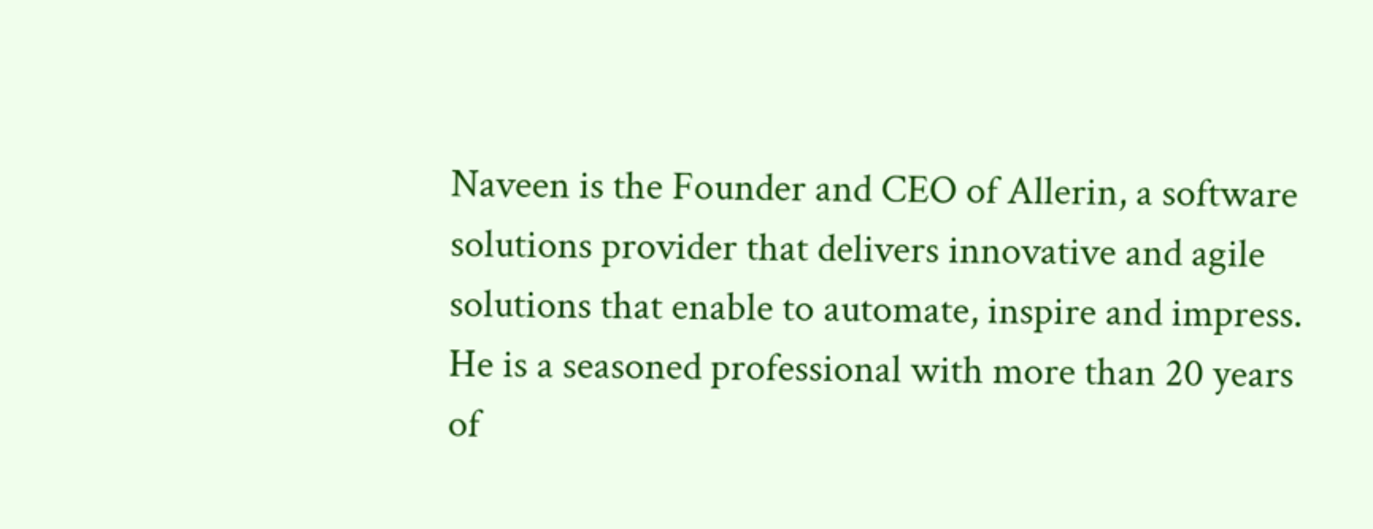Naveen is the Founder and CEO of Allerin, a software solutions provider that delivers innovative and agile solutions that enable to automate, inspire and impress. He is a seasoned professional with more than 20 years of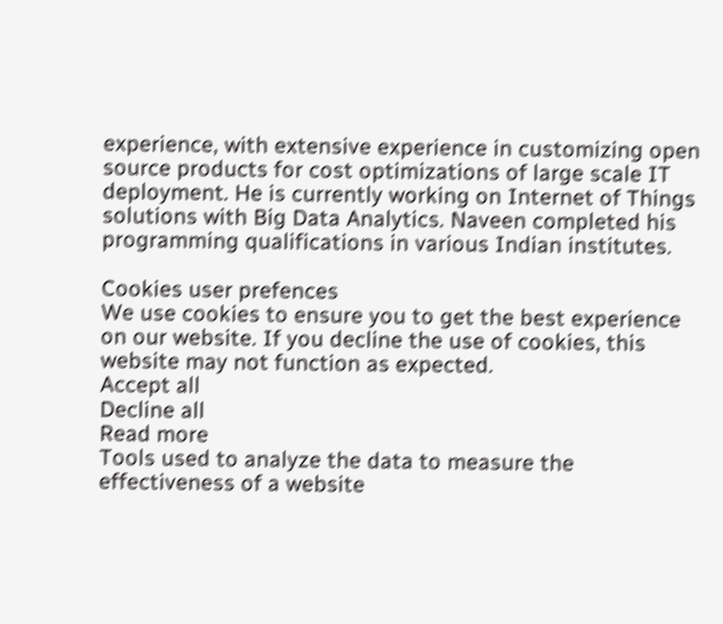experience, with extensive experience in customizing open source products for cost optimizations of large scale IT deployment. He is currently working on Internet of Things solutions with Big Data Analytics. Naveen completed his programming qualifications in various Indian institutes.

Cookies user prefences
We use cookies to ensure you to get the best experience on our website. If you decline the use of cookies, this website may not function as expected.
Accept all
Decline all
Read more
Tools used to analyze the data to measure the effectiveness of a website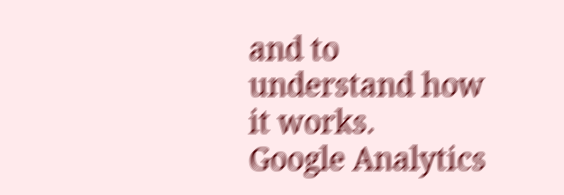and to understand how it works.
Google Analytics